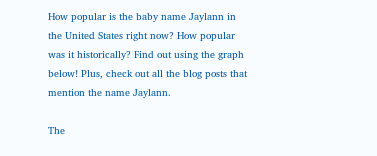How popular is the baby name Jaylann in the United States right now? How popular was it historically? Find out using the graph below! Plus, check out all the blog posts that mention the name Jaylann.

The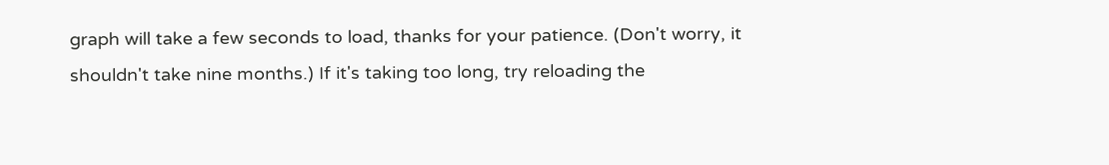graph will take a few seconds to load, thanks for your patience. (Don't worry, it shouldn't take nine months.) If it's taking too long, try reloading the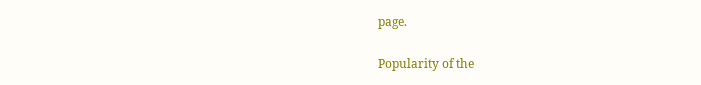page.

Popularity of the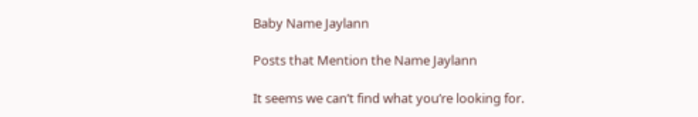Baby Name Jaylann

Posts that Mention the Name Jaylann

It seems we can’t find what you’re looking for.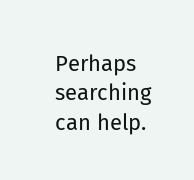Perhaps searching can help.